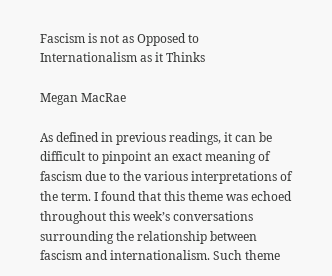Fascism is not as Opposed to Internationalism as it Thinks

Megan MacRae

As defined in previous readings, it can be difficult to pinpoint an exact meaning of fascism due to the various interpretations of the term. I found that this theme was echoed throughout this week’s conversations surrounding the relationship between fascism and internationalism. Such theme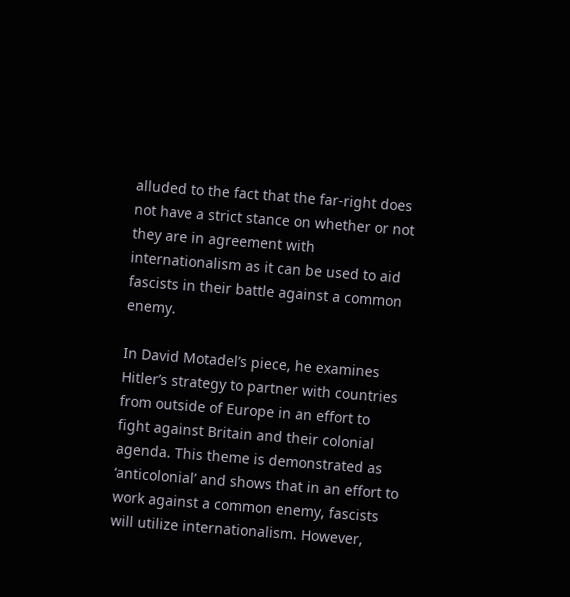alluded to the fact that the far-right does not have a strict stance on whether or not they are in agreement with internationalism as it can be used to aid fascists in their battle against a common enemy.

In David Motadel’s piece, he examines Hitler’s strategy to partner with countries from outside of Europe in an effort to fight against Britain and their colonial agenda. This theme is demonstrated as ‘anticolonial’ and shows that in an effort to work against a common enemy, fascists will utilize internationalism. However,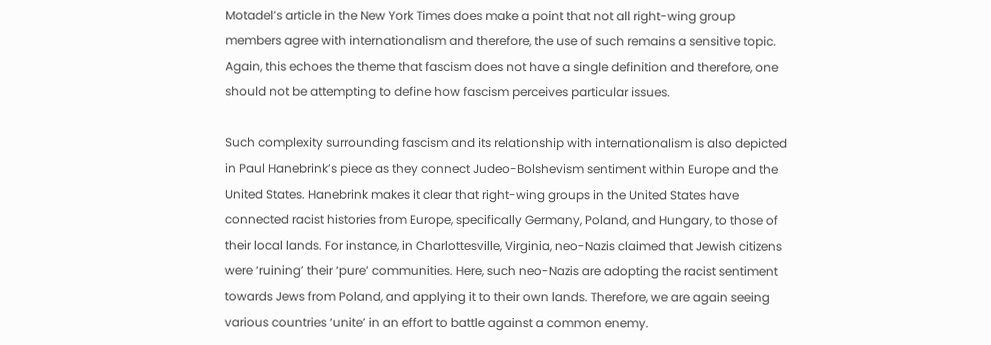Motadel’s article in the New York Times does make a point that not all right-wing group members agree with internationalism and therefore, the use of such remains a sensitive topic. Again, this echoes the theme that fascism does not have a single definition and therefore, one should not be attempting to define how fascism perceives particular issues.

Such complexity surrounding fascism and its relationship with internationalism is also depicted in Paul Hanebrink’s piece as they connect Judeo-Bolshevism sentiment within Europe and the United States. Hanebrink makes it clear that right-wing groups in the United States have connected racist histories from Europe, specifically Germany, Poland, and Hungary, to those of their local lands. For instance, in Charlottesville, Virginia, neo-Nazis claimed that Jewish citizens were ‘ruining’ their ‘pure’ communities. Here, such neo-Nazis are adopting the racist sentiment towards Jews from Poland, and applying it to their own lands. Therefore, we are again seeing various countries ‘unite’ in an effort to battle against a common enemy.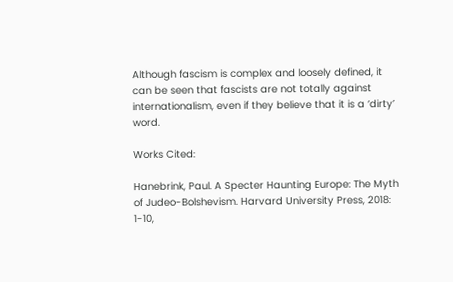Although fascism is complex and loosely defined, it can be seen that fascists are not totally against internationalism, even if they believe that it is a ‘dirty’ word.

Works Cited:

Hanebrink, Paul. A Specter Haunting Europe: The Myth of Judeo-Bolshevism. Harvard University Press, 2018: 1-10,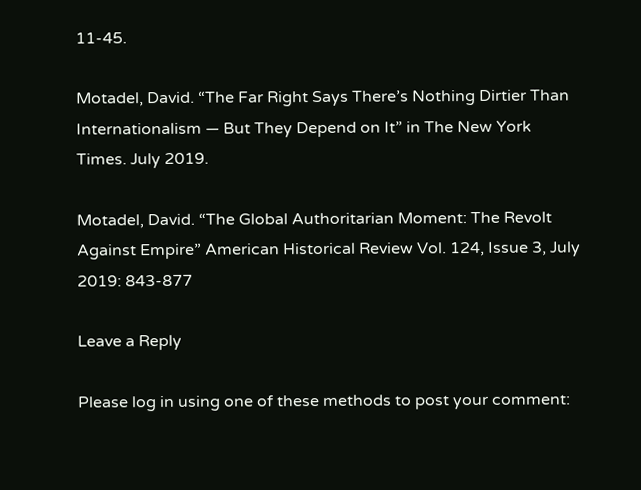11-45.

Motadel, David. “The Far Right Says There’s Nothing Dirtier Than Internationalism — But They Depend on It” in The New York Times. July 2019.

Motadel, David. “The Global Authoritarian Moment: The Revolt Against Empire” American Historical Review Vol. 124, Issue 3, July 2019: 843-877

Leave a Reply

Please log in using one of these methods to post your comment: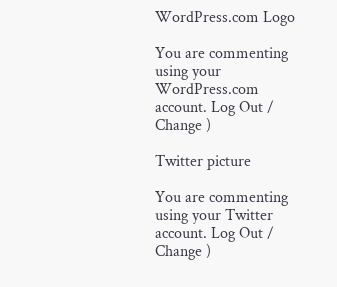WordPress.com Logo

You are commenting using your WordPress.com account. Log Out /  Change )

Twitter picture

You are commenting using your Twitter account. Log Out /  Change )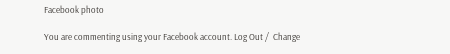Facebook photo

You are commenting using your Facebook account. Log Out /  Change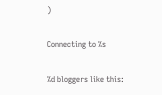)

Connecting to %s

%d bloggers like this: